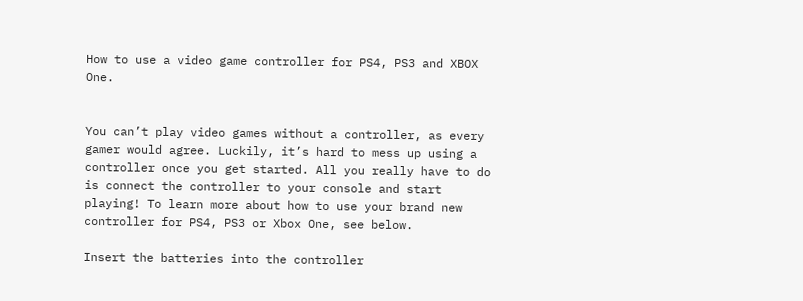How to use a video game controller for PS4, PS3 and XBOX One.


You can’t play video games without a controller, as every gamer would agree. Luckily, it’s hard to mess up using a controller once you get started. All you really have to do is connect the controller to your console and start playing! To learn more about how to use your brand new controller for PS4, PS3 or Xbox One, see below.

Insert the batteries into the controller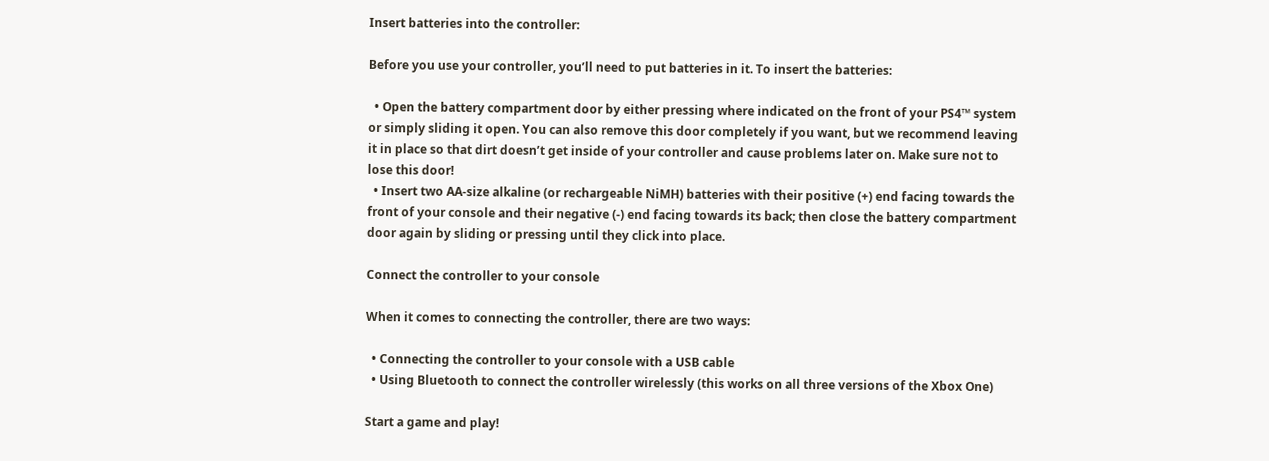Insert batteries into the controller:

Before you use your controller, you’ll need to put batteries in it. To insert the batteries:

  • Open the battery compartment door by either pressing where indicated on the front of your PS4™ system or simply sliding it open. You can also remove this door completely if you want, but we recommend leaving it in place so that dirt doesn’t get inside of your controller and cause problems later on. Make sure not to lose this door!
  • Insert two AA-size alkaline (or rechargeable NiMH) batteries with their positive (+) end facing towards the front of your console and their negative (-) end facing towards its back; then close the battery compartment door again by sliding or pressing until they click into place.

Connect the controller to your console

When it comes to connecting the controller, there are two ways:

  • Connecting the controller to your console with a USB cable
  • Using Bluetooth to connect the controller wirelessly (this works on all three versions of the Xbox One)

Start a game and play!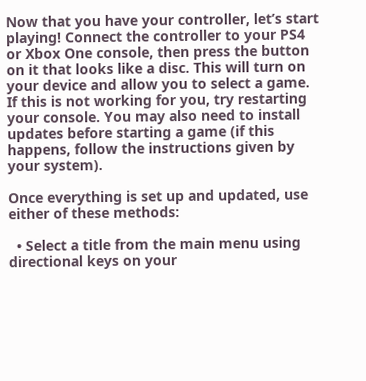Now that you have your controller, let’s start playing! Connect the controller to your PS4 or Xbox One console, then press the button on it that looks like a disc. This will turn on your device and allow you to select a game. If this is not working for you, try restarting your console. You may also need to install updates before starting a game (if this happens, follow the instructions given by your system).

Once everything is set up and updated, use either of these methods:

  • Select a title from the main menu using directional keys on your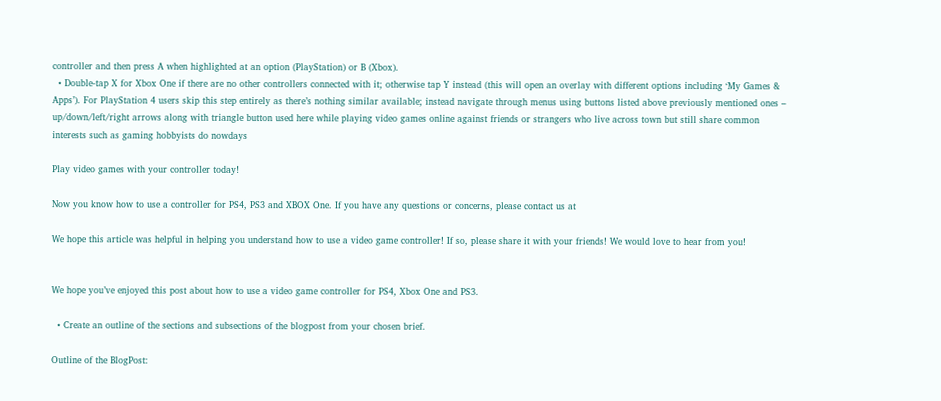controller and then press A when highlighted at an option (PlayStation) or B (Xbox).
  • Double-tap X for Xbox One if there are no other controllers connected with it; otherwise tap Y instead (this will open an overlay with different options including ‘My Games & Apps’). For PlayStation 4 users skip this step entirely as there’s nothing similar available; instead navigate through menus using buttons listed above previously mentioned ones – up/down/left/right arrows along with triangle button used here while playing video games online against friends or strangers who live across town but still share common interests such as gaming hobbyists do nowdays

Play video games with your controller today!

Now you know how to use a controller for PS4, PS3 and XBOX One. If you have any questions or concerns, please contact us at

We hope this article was helpful in helping you understand how to use a video game controller! If so, please share it with your friends! We would love to hear from you!


We hope you’ve enjoyed this post about how to use a video game controller for PS4, Xbox One and PS3.

  • Create an outline of the sections and subsections of the blogpost from your chosen brief.

Outline of the BlogPost: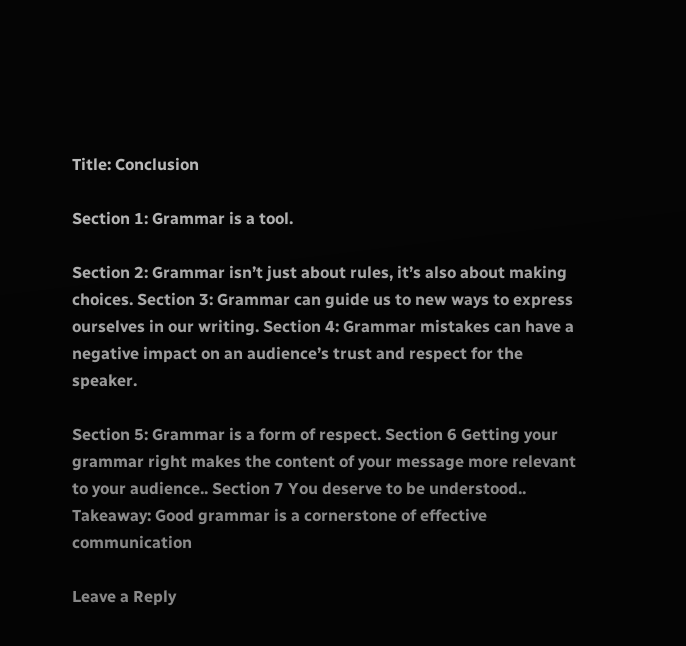Title: Conclusion

Section 1: Grammar is a tool.

Section 2: Grammar isn’t just about rules, it’s also about making choices. Section 3: Grammar can guide us to new ways to express ourselves in our writing. Section 4: Grammar mistakes can have a negative impact on an audience’s trust and respect for the speaker.

Section 5: Grammar is a form of respect. Section 6 Getting your grammar right makes the content of your message more relevant to your audience.. Section 7 You deserve to be understood.. Takeaway: Good grammar is a cornerstone of effective communication

Leave a Reply